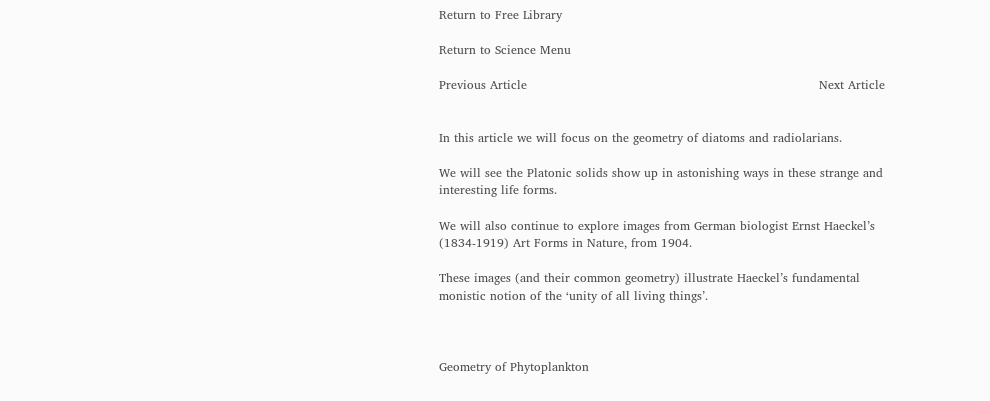Return to Free Library

Return to Science Menu

Previous Article                                                                         Next Article


In this article we will focus on the geometry of diatoms and radiolarians.

We will see the Platonic solids show up in astonishing ways in these strange and interesting life forms.

We will also continue to explore images from German biologist Ernst Haeckel’s (1834-1919) Art Forms in Nature, from 1904.

These images (and their common geometry) illustrate Haeckel’s fundamental monistic notion of the ‘unity of all living things’.



Geometry of Phytoplankton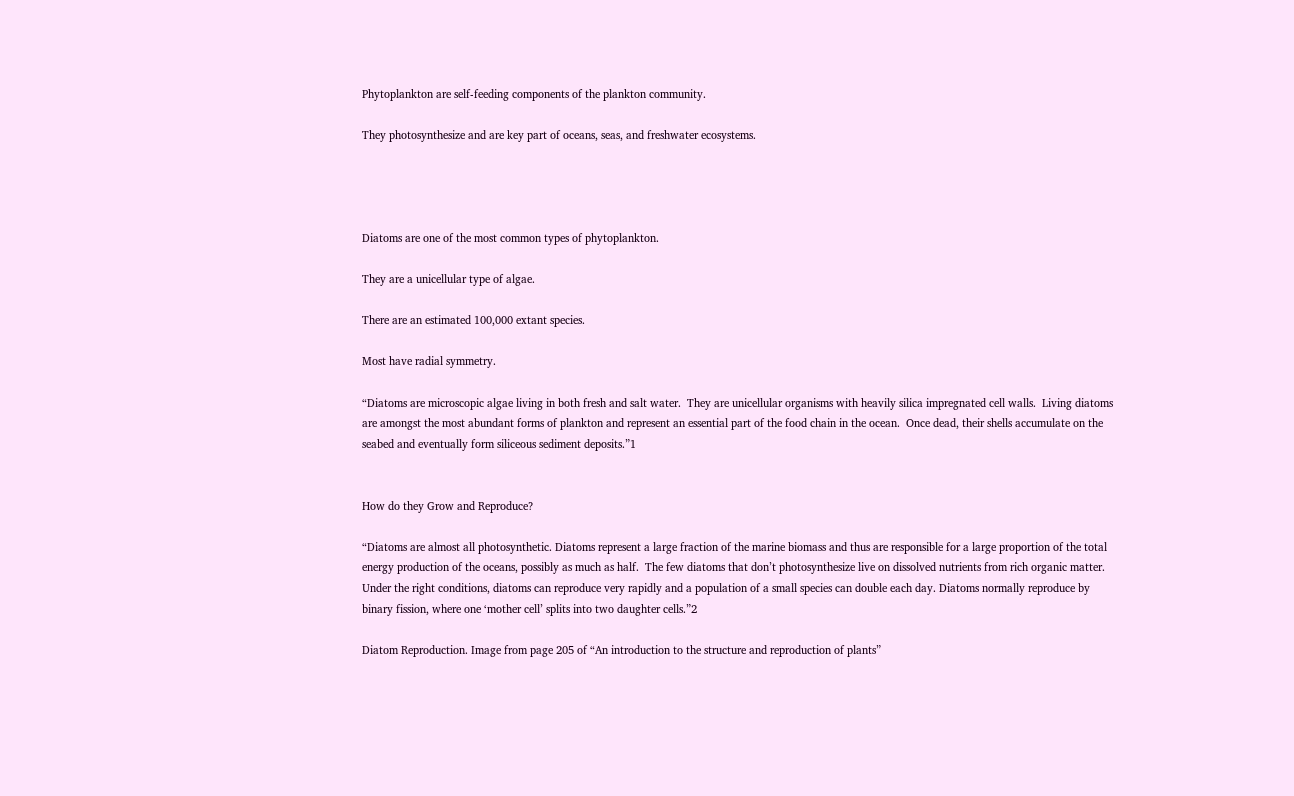Phytoplankton are self-feeding components of the plankton community.

They photosynthesize and are key part of oceans, seas, and freshwater ecosystems.




Diatoms are one of the most common types of phytoplankton.

They are a unicellular type of algae.

There are an estimated 100,000 extant species.

Most have radial symmetry.

“Diatoms are microscopic algae living in both fresh and salt water.  They are unicellular organisms with heavily silica impregnated cell walls.  Living diatoms are amongst the most abundant forms of plankton and represent an essential part of the food chain in the ocean.  Once dead, their shells accumulate on the seabed and eventually form siliceous sediment deposits.”1


How do they Grow and Reproduce?

“Diatoms are almost all photosynthetic. Diatoms represent a large fraction of the marine biomass and thus are responsible for a large proportion of the total energy production of the oceans, possibly as much as half.  The few diatoms that don’t photosynthesize live on dissolved nutrients from rich organic matter.  Under the right conditions, diatoms can reproduce very rapidly and a population of a small species can double each day. Diatoms normally reproduce by binary fission, where one ‘mother cell’ splits into two daughter cells.”2

Diatom Reproduction. Image from page 205 of “An introduction to the structure and reproduction of plants”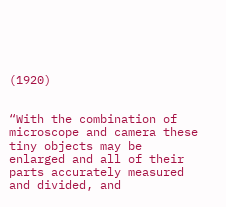(1920)


“With the combination of microscope and camera these tiny objects may be enlarged and all of their parts accurately measured and divided, and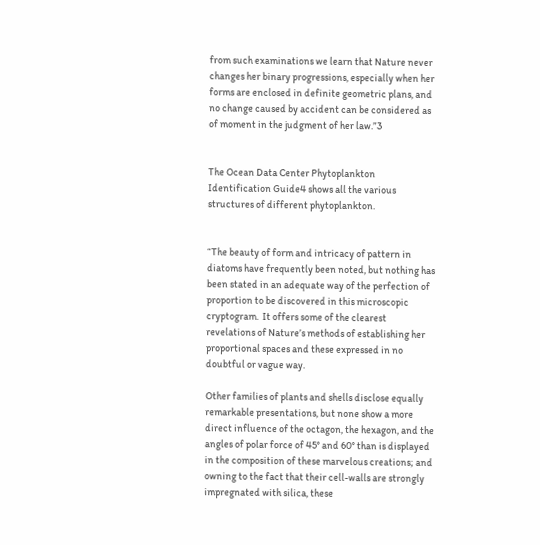from such examinations we learn that Nature never changes her binary progressions, especially when her forms are enclosed in definite geometric plans, and no change caused by accident can be considered as of moment in the judgment of her law.”3


The Ocean Data Center Phytoplankton Identification Guide4 shows all the various structures of different phytoplankton.


“The beauty of form and intricacy of pattern in diatoms have frequently been noted, but nothing has been stated in an adequate way of the perfection of proportion to be discovered in this microscopic cryptogram.  It offers some of the clearest revelations of Nature’s methods of establishing her proportional spaces and these expressed in no doubtful or vague way.

Other families of plants and shells disclose equally remarkable presentations, but none show a more direct influence of the octagon, the hexagon, and the angles of polar force of 45° and 60° than is displayed in the composition of these marvelous creations; and owning to the fact that their cell-walls are strongly impregnated with silica, these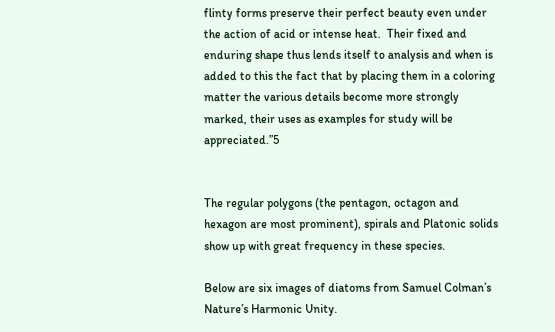flinty forms preserve their perfect beauty even under the action of acid or intense heat.  Their fixed and enduring shape thus lends itself to analysis and when is added to this the fact that by placing them in a coloring matter the various details become more strongly marked, their uses as examples for study will be appreciated.”5


The regular polygons (the pentagon, octagon and hexagon are most prominent), spirals and Platonic solids show up with great frequency in these species.

Below are six images of diatoms from Samuel Colman’s Nature’s Harmonic Unity.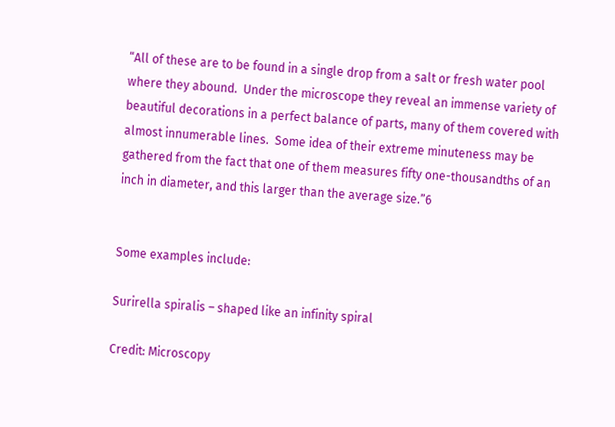“All of these are to be found in a single drop from a salt or fresh water pool where they abound.  Under the microscope they reveal an immense variety of beautiful decorations in a perfect balance of parts, many of them covered with almost innumerable lines.  Some idea of their extreme minuteness may be gathered from the fact that one of them measures fifty one-thousandths of an inch in diameter, and this larger than the average size.”6


Some examples include:

Surirella spiralis – shaped like an infinity spiral

Credit: Microscopy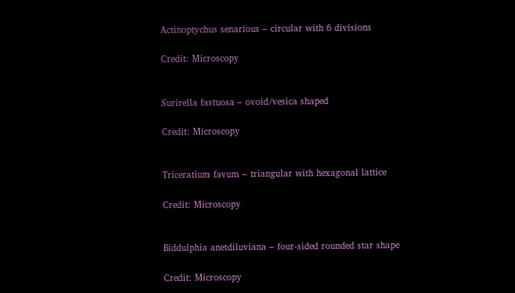Actinoptychus senarious – circular with 6 divisions

Credit: Microscopy


Surirella fastuosa – ovoid/vesica shaped

Credit: Microscopy


Triceratium favum – triangular with hexagonal lattice

Credit: Microscopy


Biddulphia anetdiluviana – four-sided rounded star shape

Credit: Microscopy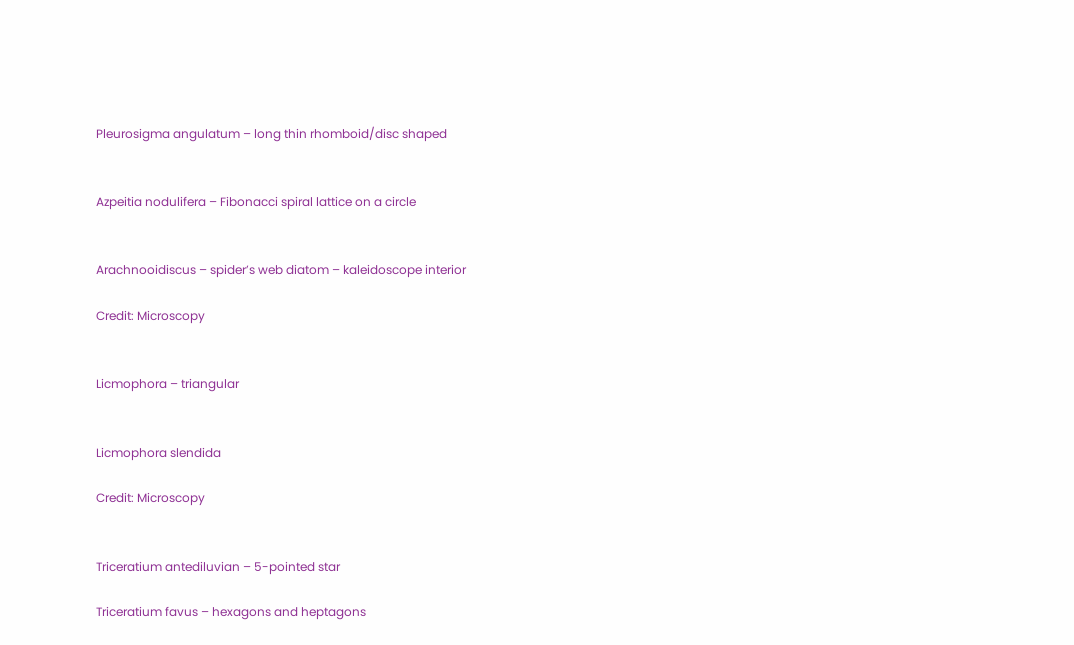Pleurosigma angulatum – long thin rhomboid/disc shaped


Azpeitia nodulifera – Fibonacci spiral lattice on a circle


Arachnooidiscus – spider’s web diatom – kaleidoscope interior

Credit: Microscopy


Licmophora – triangular


Licmophora slendida

Credit: Microscopy


Triceratium antediluvian – 5-pointed star

Triceratium favus – hexagons and heptagons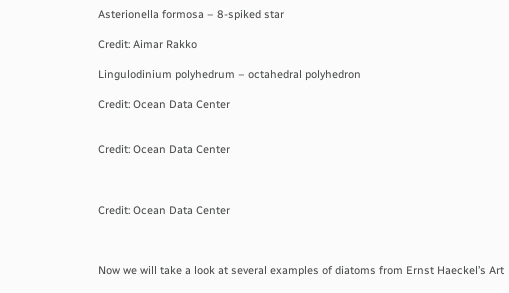Asterionella formosa – 8-spiked star

Credit: Aimar Rakko

Lingulodinium polyhedrum – octahedral polyhedron

Credit: Ocean Data Center


Credit: Ocean Data Center



Credit: Ocean Data Center



Now we will take a look at several examples of diatoms from Ernst Haeckel’s Art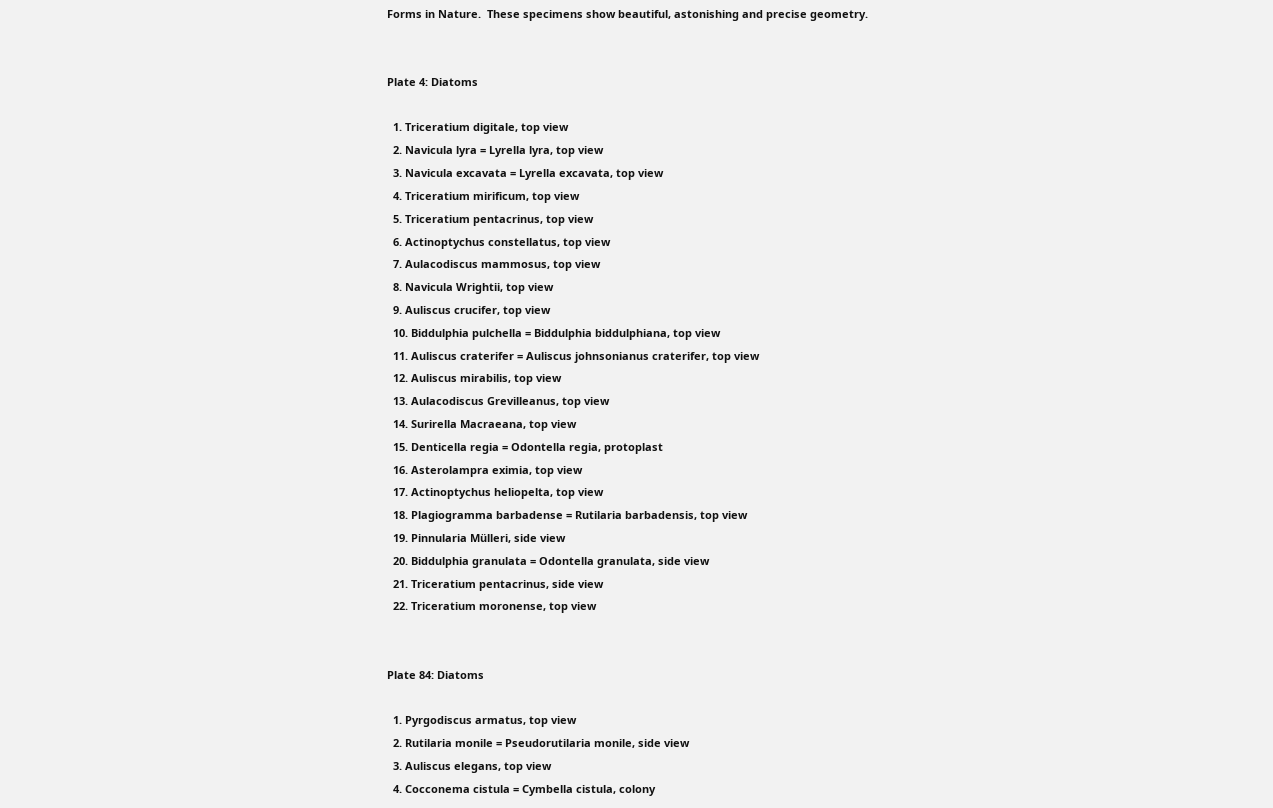Forms in Nature.  These specimens show beautiful, astonishing and precise geometry.


Plate 4: Diatoms

  1. Triceratium digitale, top view
  2. Navicula lyra = Lyrella lyra, top view
  3. Navicula excavata = Lyrella excavata, top view
  4. Triceratium mirificum, top view
  5. Triceratium pentacrinus, top view
  6. Actinoptychus constellatus, top view
  7. Aulacodiscus mammosus, top view
  8. Navicula Wrightii, top view
  9. Auliscus crucifer, top view
  10. Biddulphia pulchella = Biddulphia biddulphiana, top view
  11. Auliscus craterifer = Auliscus johnsonianus craterifer, top view
  12. Auliscus mirabilis, top view
  13. Aulacodiscus Grevilleanus, top view
  14. Surirella Macraeana, top view
  15. Denticella regia = Odontella regia, protoplast
  16. Asterolampra eximia, top view
  17. Actinoptychus heliopelta, top view
  18. Plagiogramma barbadense = Rutilaria barbadensis, top view
  19. Pinnularia Mülleri, side view
  20. Biddulphia granulata = Odontella granulata, side view
  21. Triceratium pentacrinus, side view
  22. Triceratium moronense, top view


Plate 84: Diatoms

  1. Pyrgodiscus armatus, top view
  2. Rutilaria monile = Pseudorutilaria monile, side view
  3. Auliscus elegans, top view
  4. Cocconema cistula = Cymbella cistula, colony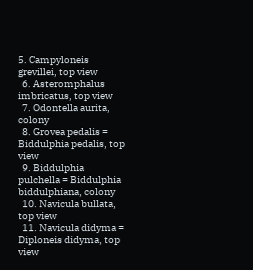5. Campyloneis grevillei, top view
  6. Asteromphalus imbricatus, top view
  7. Odontella aurita, colony
  8. Grovea pedalis = Biddulphia pedalis, top view
  9. Biddulphia pulchella = Biddulphia biddulphiana, colony
  10. Navicula bullata, top view
  11. Navicula didyma = Diploneis didyma, top view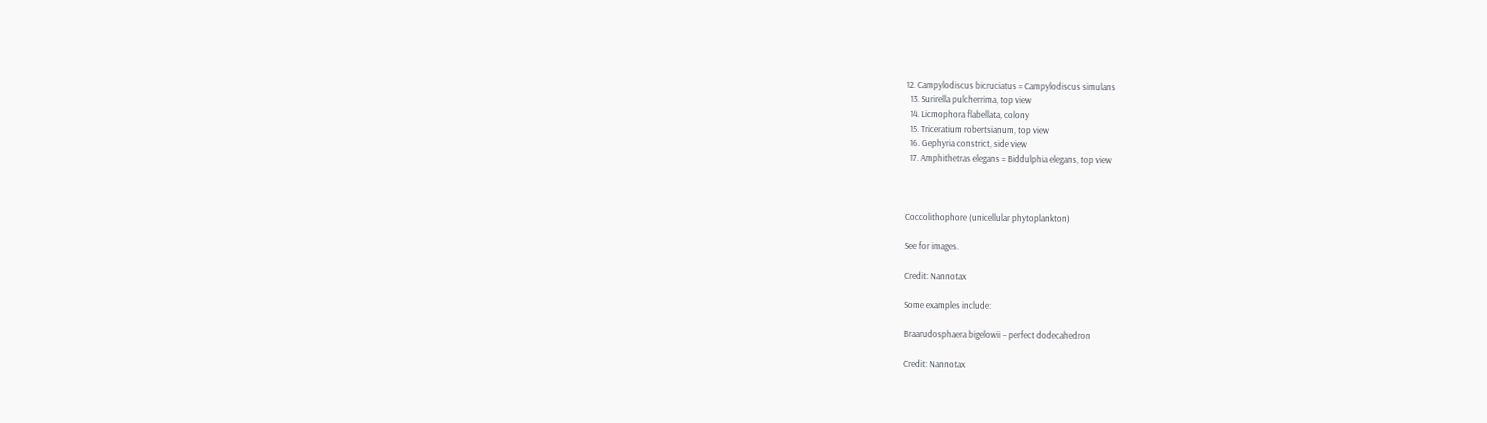12. Campylodiscus bicruciatus = Campylodiscus simulans
  13. Surirella pulcherrima, top view
  14. Licmophora flabellata, colony
  15. Triceratium robertsianum, top view
  16. Gephyria constrict, side view
  17. Amphithetras elegans = Biddulphia elegans, top view



Coccolithophore (unicellular phytoplankton)

See for images.

Credit: Nannotax

Some examples include:

Braarudosphaera bigelowii – perfect dodecahedron

Credit: Nannotax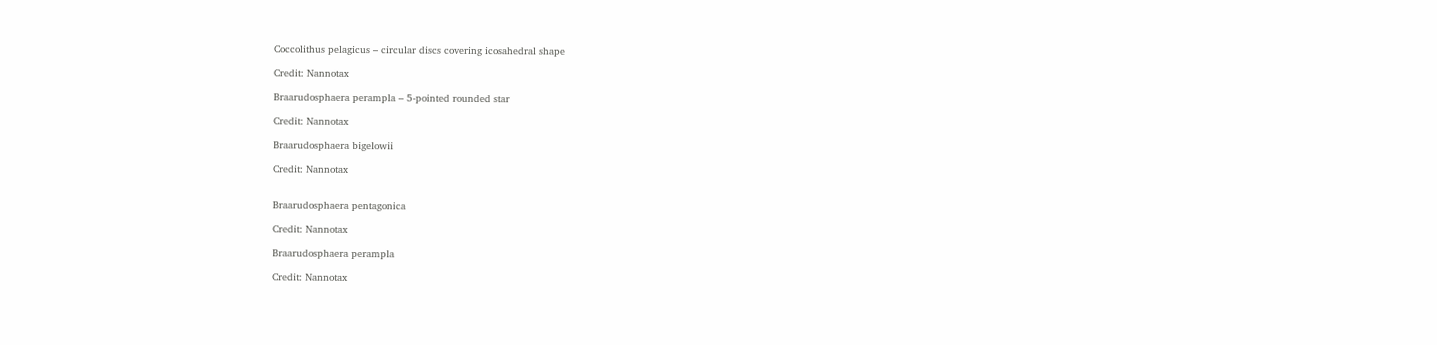Coccolithus pelagicus – circular discs covering icosahedral shape

Credit: Nannotax

Braarudosphaera perampla – 5-pointed rounded star

Credit: Nannotax

Braarudosphaera bigelowii

Credit: Nannotax


Braarudosphaera pentagonica

Credit: Nannotax

Braarudosphaera perampla

Credit: Nannotax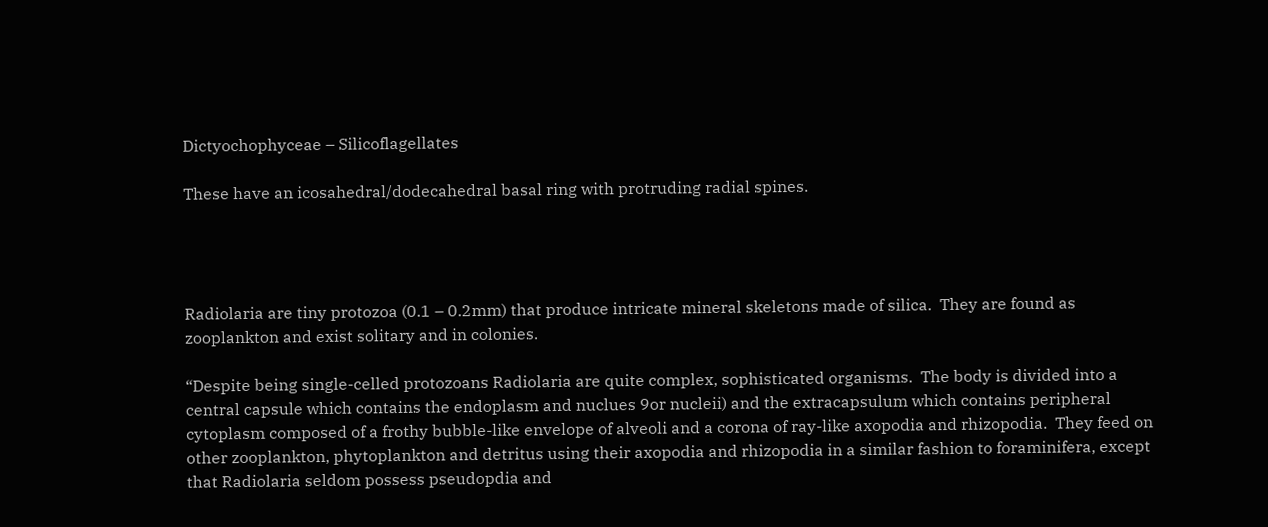Dictyochophyceae – Silicoflagellates

These have an icosahedral/dodecahedral basal ring with protruding radial spines.




Radiolaria are tiny protozoa (0.1 – 0.2mm) that produce intricate mineral skeletons made of silica.  They are found as zooplankton and exist solitary and in colonies.

“Despite being single-celled protozoans Radiolaria are quite complex, sophisticated organisms.  The body is divided into a central capsule which contains the endoplasm and nuclues 9or nucleii) and the extracapsulum which contains peripheral cytoplasm composed of a frothy bubble-like envelope of alveoli and a corona of ray-like axopodia and rhizopodia.  They feed on other zooplankton, phytoplankton and detritus using their axopodia and rhizopodia in a similar fashion to foraminifera, except that Radiolaria seldom possess pseudopdia and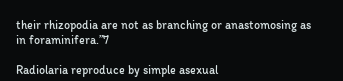their rhizopodia are not as branching or anastomosing as in foraminifera.”7

Radiolaria reproduce by simple asexual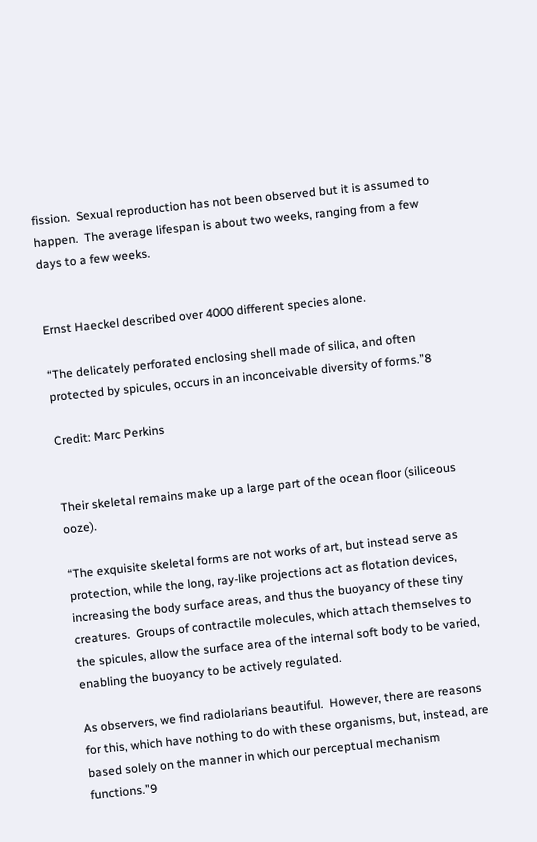fission.  Sexual reproduction has not been observed but it is assumed to happen.  The average lifespan is about two weeks, ranging from a few days to a few weeks.


Ernst Haeckel described over 4000 different species alone.

“The delicately perforated enclosing shell made of silica, and often protected by spicules, occurs in an inconceivable diversity of forms.”8

Credit: Marc Perkins


Their skeletal remains make up a large part of the ocean floor (siliceous ooze).

“The exquisite skeletal forms are not works of art, but instead serve as protection, while the long, ray-like projections act as flotation devices, increasing the body surface areas, and thus the buoyancy of these tiny creatures.  Groups of contractile molecules, which attach themselves to the spicules, allow the surface area of the internal soft body to be varied, enabling the buoyancy to be actively regulated.

As observers, we find radiolarians beautiful.  However, there are reasons for this, which have nothing to do with these organisms, but, instead, are based solely on the manner in which our perceptual mechanism functions.”9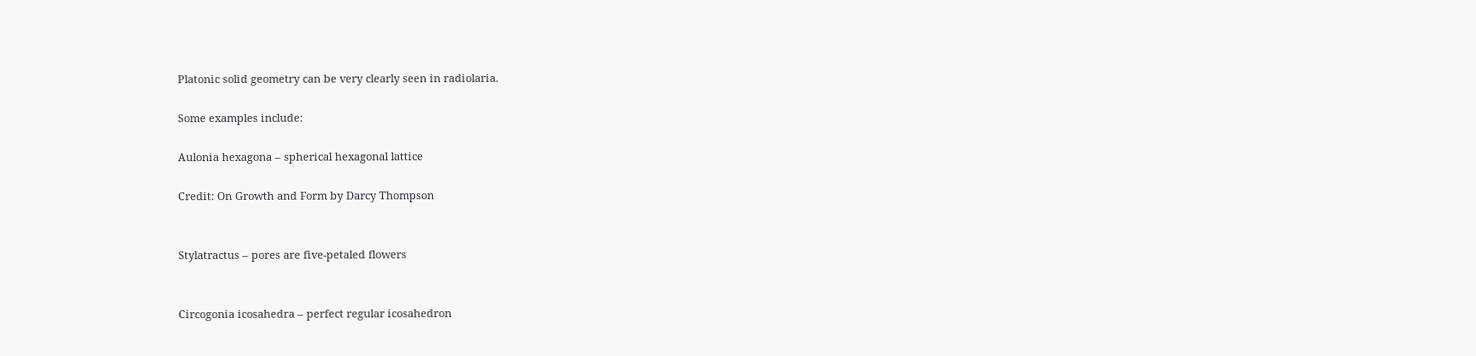Platonic solid geometry can be very clearly seen in radiolaria.

Some examples include:

Aulonia hexagona – spherical hexagonal lattice

Credit: On Growth and Form by Darcy Thompson


Stylatractus – pores are five-petaled flowers


Circogonia icosahedra – perfect regular icosahedron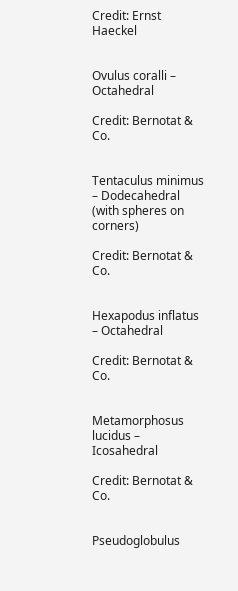Credit: Ernst Haeckel


Ovulus coralli – Octahedral

Credit: Bernotat & Co.


Tentaculus minimus – Dodecahedral (with spheres on corners)

Credit: Bernotat & Co.


Hexapodus inflatus – Octahedral

Credit: Bernotat & Co.


Metamorphosus lucidus – Icosahedral

Credit: Bernotat & Co.


Pseudoglobulus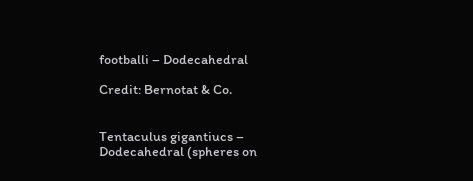footballi – Dodecahedral

Credit: Bernotat & Co.


Tentaculus gigantiucs – Dodecahedral (spheres on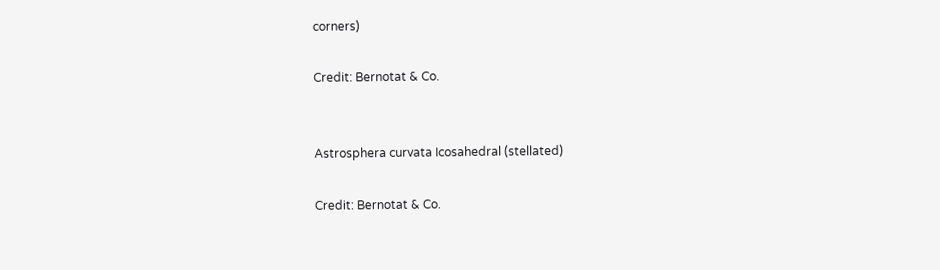corners)

Credit: Bernotat & Co.


Astrosphera curvata Icosahedral (stellated)

Credit: Bernotat & Co.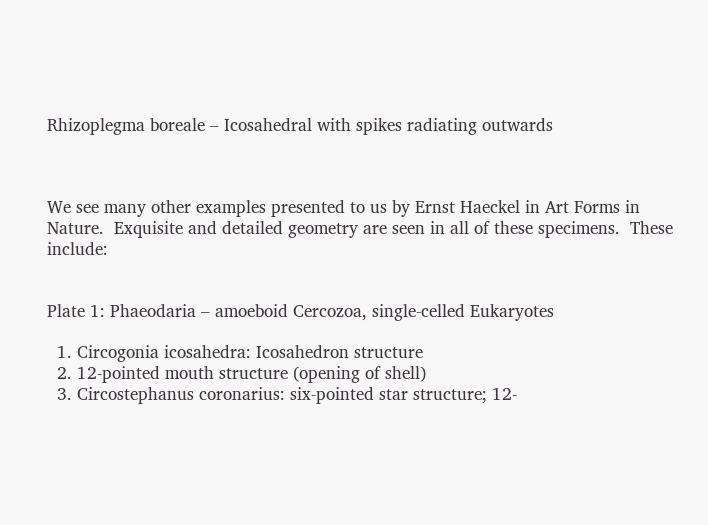Rhizoplegma boreale – Icosahedral with spikes radiating outwards



We see many other examples presented to us by Ernst Haeckel in Art Forms in Nature.  Exquisite and detailed geometry are seen in all of these specimens.  These include:


Plate 1: Phaeodaria – amoeboid Cercozoa, single-celled Eukaryotes

  1. Circogonia icosahedra: Icosahedron structure
  2. 12-pointed mouth structure (opening of shell)
  3. Circostephanus coronarius: six-pointed star structure; 12-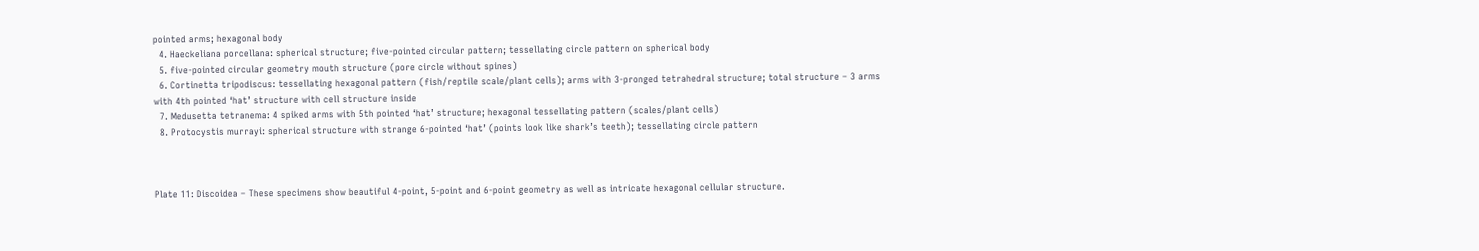pointed arms; hexagonal body
  4. Haeckeliana porcellana: spherical structure; five-pointed circular pattern; tessellating circle pattern on spherical body
  5. five-pointed circular geometry mouth structure (pore circle without spines)
  6. Cortinetta tripodiscus: tessellating hexagonal pattern (fish/reptile scale/plant cells); arms with 3-pronged tetrahedral structure; total structure – 3 arms with 4th pointed ‘hat’ structure with cell structure inside
  7. Medusetta tetranema: 4 spiked arms with 5th pointed ‘hat’ structure; hexagonal tessellating pattern (scales/plant cells)
  8. Protocystis murrayi: spherical structure with strange 6-pointed ‘hat’ (points look like shark’s teeth); tessellating circle pattern



Plate 11: Discoidea – These specimens show beautiful 4-point, 5-point and 6-point geometry as well as intricate hexagonal cellular structure.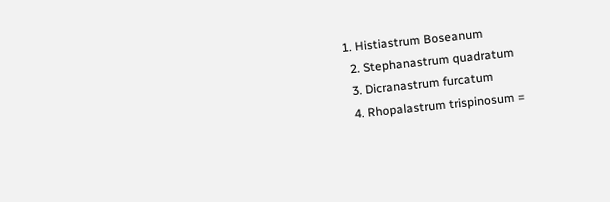1. Histiastrum Boseanum
  2. Stephanastrum quadratum
  3. Dicranastrum furcatum
  4. Rhopalastrum trispinosum =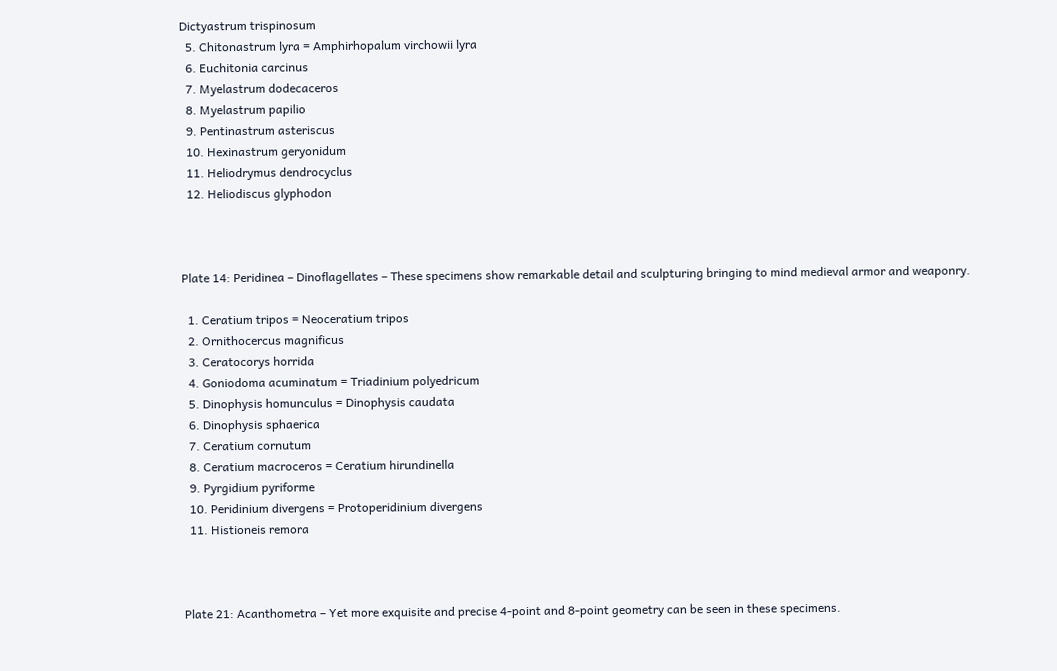Dictyastrum trispinosum
  5. Chitonastrum lyra = Amphirhopalum virchowii lyra
  6. Euchitonia carcinus
  7. Myelastrum dodecaceros
  8. Myelastrum papilio
  9. Pentinastrum asteriscus
  10. Hexinastrum geryonidum
  11. Heliodrymus dendrocyclus
  12. Heliodiscus glyphodon



Plate 14: Peridinea – Dinoflagellates – These specimens show remarkable detail and sculpturing bringing to mind medieval armor and weaponry.

  1. Ceratium tripos = Neoceratium tripos
  2. Ornithocercus magnificus
  3. Ceratocorys horrida
  4. Goniodoma acuminatum = Triadinium polyedricum
  5. Dinophysis homunculus = Dinophysis caudata
  6. Dinophysis sphaerica
  7. Ceratium cornutum
  8. Ceratium macroceros = Ceratium hirundinella
  9. Pyrgidium pyriforme
  10. Peridinium divergens = Protoperidinium divergens
  11. Histioneis remora



Plate 21: Acanthometra – Yet more exquisite and precise 4-point and 8-point geometry can be seen in these specimens.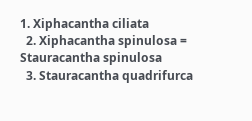1. Xiphacantha ciliata
  2. Xiphacantha spinulosa = Stauracantha spinulosa
  3. Stauracantha quadrifurca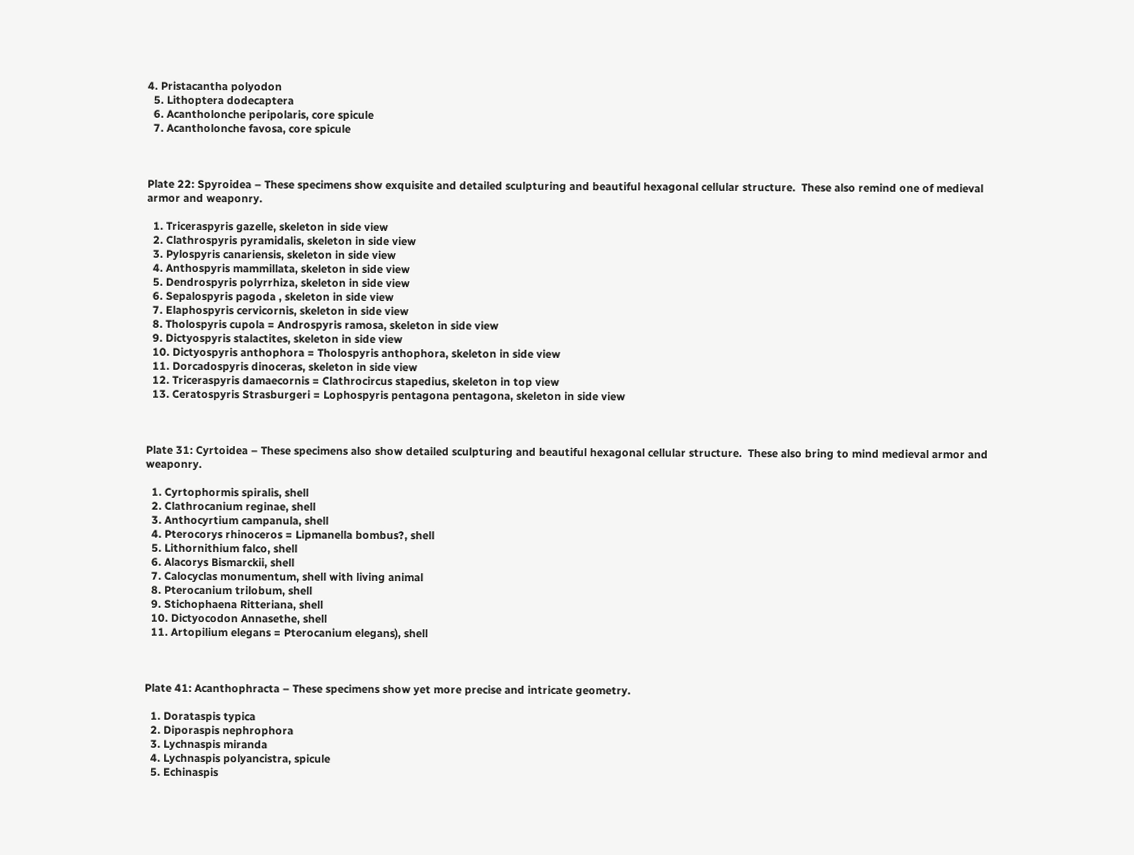4. Pristacantha polyodon
  5. Lithoptera dodecaptera
  6. Acantholonche peripolaris, core spicule
  7. Acantholonche favosa, core spicule



Plate 22: Spyroidea – These specimens show exquisite and detailed sculpturing and beautiful hexagonal cellular structure.  These also remind one of medieval armor and weaponry.

  1. Triceraspyris gazelle, skeleton in side view
  2. Clathrospyris pyramidalis, skeleton in side view
  3. Pylospyris canariensis, skeleton in side view
  4. Anthospyris mammillata, skeleton in side view
  5. Dendrospyris polyrrhiza, skeleton in side view
  6. Sepalospyris pagoda , skeleton in side view
  7. Elaphospyris cervicornis, skeleton in side view
  8. Tholospyris cupola = Androspyris ramosa, skeleton in side view
  9. Dictyospyris stalactites, skeleton in side view
  10. Dictyospyris anthophora = Tholospyris anthophora, skeleton in side view
  11. Dorcadospyris dinoceras, skeleton in side view
  12. Triceraspyris damaecornis = Clathrocircus stapedius, skeleton in top view
  13. Ceratospyris Strasburgeri = Lophospyris pentagona pentagona, skeleton in side view



Plate 31: Cyrtoidea – These specimens also show detailed sculpturing and beautiful hexagonal cellular structure.  These also bring to mind medieval armor and weaponry.

  1. Cyrtophormis spiralis, shell
  2. Clathrocanium reginae, shell
  3. Anthocyrtium campanula, shell
  4. Pterocorys rhinoceros = Lipmanella bombus?, shell
  5. Lithornithium falco, shell
  6. Alacorys Bismarckii, shell
  7. Calocyclas monumentum, shell with living animal
  8. Pterocanium trilobum, shell
  9. Stichophaena Ritteriana, shell
  10. Dictyocodon Annasethe, shell
  11. Artopilium elegans = Pterocanium elegans), shell



Plate 41: Acanthophracta – These specimens show yet more precise and intricate geometry.

  1. Dorataspis typica
  2. Diporaspis nephrophora
  3. Lychnaspis miranda
  4. Lychnaspis polyancistra, spicule
  5. Echinaspis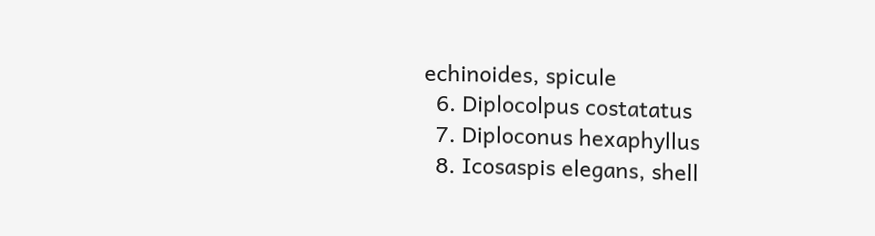echinoides, spicule
  6. Diplocolpus costatatus
  7. Diploconus hexaphyllus
  8. Icosaspis elegans, shell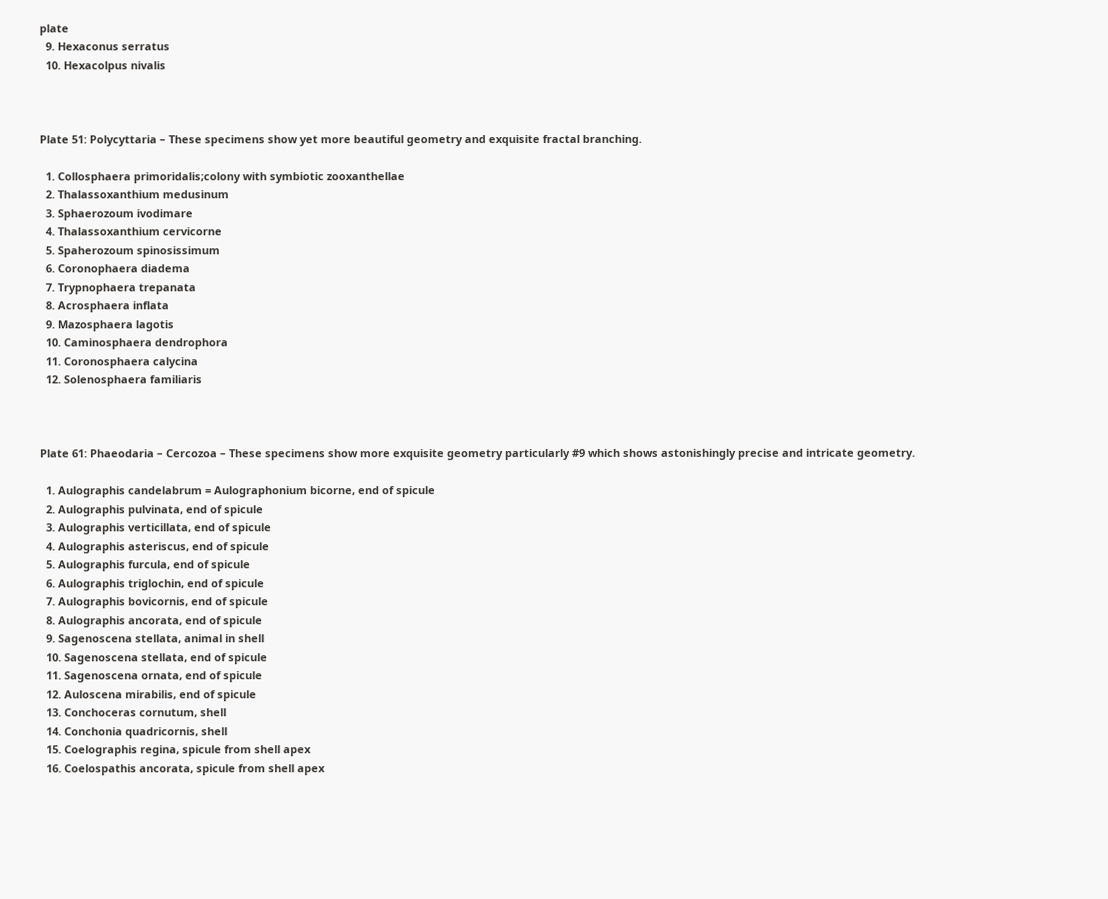plate
  9. Hexaconus serratus
  10. Hexacolpus nivalis



Plate 51: Polycyttaria – These specimens show yet more beautiful geometry and exquisite fractal branching.

  1. Collosphaera primoridalis;colony with symbiotic zooxanthellae
  2. Thalassoxanthium medusinum
  3. Sphaerozoum ivodimare
  4. Thalassoxanthium cervicorne
  5. Spaherozoum spinosissimum
  6. Coronophaera diadema
  7. Trypnophaera trepanata
  8. Acrosphaera inflata
  9. Mazosphaera lagotis
  10. Caminosphaera dendrophora
  11. Coronosphaera calycina
  12. Solenosphaera familiaris



Plate 61: Phaeodaria – Cercozoa – These specimens show more exquisite geometry particularly #9 which shows astonishingly precise and intricate geometry.

  1. Aulographis candelabrum = Aulographonium bicorne, end of spicule
  2. Aulographis pulvinata, end of spicule
  3. Aulographis verticillata, end of spicule
  4. Aulographis asteriscus, end of spicule
  5. Aulographis furcula, end of spicule
  6. Aulographis triglochin, end of spicule
  7. Aulographis bovicornis, end of spicule
  8. Aulographis ancorata, end of spicule
  9. Sagenoscena stellata, animal in shell
  10. Sagenoscena stellata, end of spicule
  11. Sagenoscena ornata, end of spicule
  12. Auloscena mirabilis, end of spicule
  13. Conchoceras cornutum, shell
  14. Conchonia quadricornis, shell
  15. Coelographis regina, spicule from shell apex
  16. Coelospathis ancorata, spicule from shell apex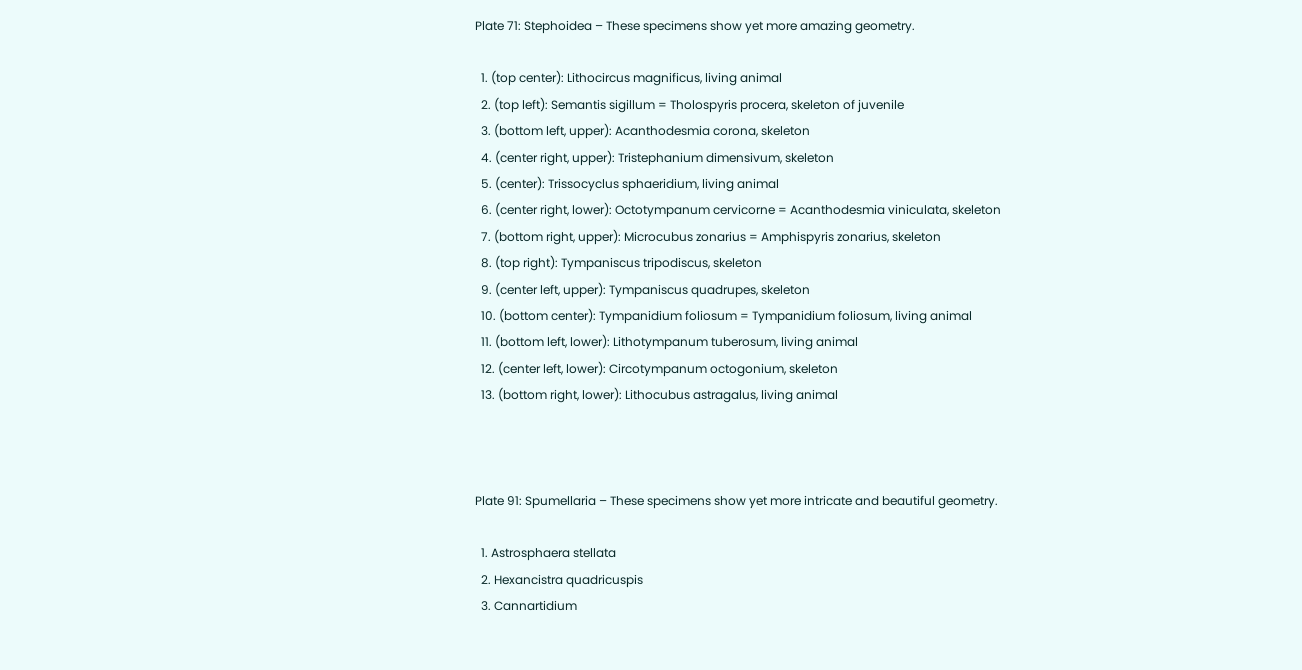Plate 71: Stephoidea – These specimens show yet more amazing geometry.

  1. (top center): Lithocircus magnificus, living animal
  2. (top left): Semantis sigillum = Tholospyris procera, skeleton of juvenile
  3. (bottom left, upper): Acanthodesmia corona, skeleton
  4. (center right, upper): Tristephanium dimensivum, skeleton
  5. (center): Trissocyclus sphaeridium, living animal
  6. (center right, lower): Octotympanum cervicorne = Acanthodesmia viniculata, skeleton
  7. (bottom right, upper): Microcubus zonarius = Amphispyris zonarius, skeleton
  8. (top right): Tympaniscus tripodiscus, skeleton
  9. (center left, upper): Tympaniscus quadrupes, skeleton
  10. (bottom center): Tympanidium foliosum = Tympanidium foliosum, living animal
  11. (bottom left, lower): Lithotympanum tuberosum, living animal
  12. (center left, lower): Circotympanum octogonium, skeleton
  13. (bottom right, lower): Lithocubus astragalus, living animal



Plate 91: Spumellaria – These specimens show yet more intricate and beautiful geometry.

  1. Astrosphaera stellata
  2. Hexancistra quadricuspis
  3. Cannartidium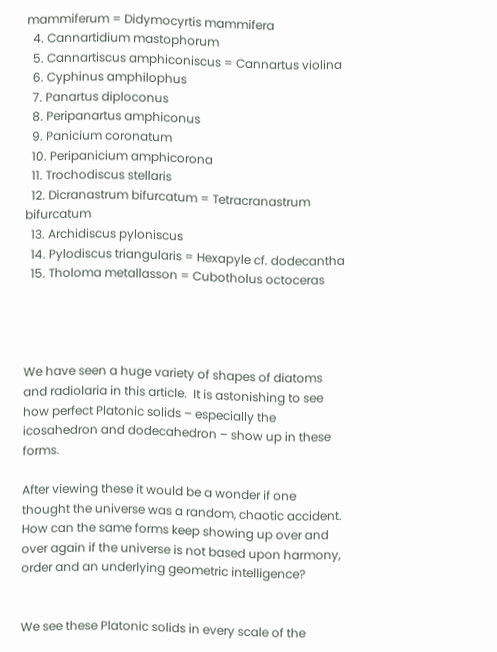mammiferum = Didymocyrtis mammifera
  4. Cannartidium mastophorum
  5. Cannartiscus amphiconiscus = Cannartus violina
  6. Cyphinus amphilophus
  7. Panartus diploconus
  8. Peripanartus amphiconus
  9. Panicium coronatum
  10. Peripanicium amphicorona
  11. Trochodiscus stellaris
  12. Dicranastrum bifurcatum = Tetracranastrum bifurcatum
  13. Archidiscus pyloniscus
  14. Pylodiscus triangularis = Hexapyle cf. dodecantha
  15. Tholoma metallasson = Cubotholus octoceras




We have seen a huge variety of shapes of diatoms and radiolaria in this article.  It is astonishing to see how perfect Platonic solids – especially the icosahedron and dodecahedron – show up in these forms.

After viewing these it would be a wonder if one thought the universe was a random, chaotic accident.  How can the same forms keep showing up over and over again if the universe is not based upon harmony, order and an underlying geometric intelligence?


We see these Platonic solids in every scale of the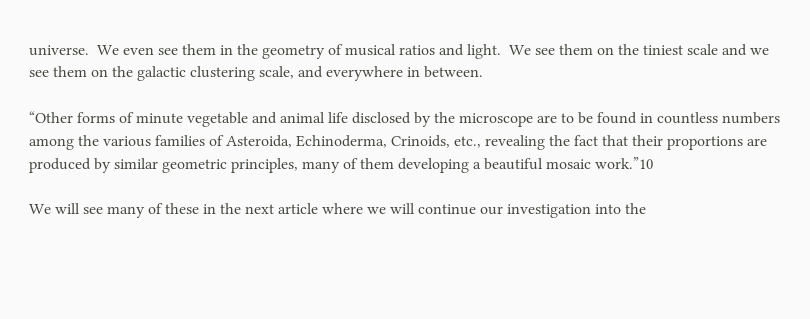universe.  We even see them in the geometry of musical ratios and light.  We see them on the tiniest scale and we see them on the galactic clustering scale, and everywhere in between.

“Other forms of minute vegetable and animal life disclosed by the microscope are to be found in countless numbers among the various families of Asteroida, Echinoderma, Crinoids, etc., revealing the fact that their proportions are produced by similar geometric principles, many of them developing a beautiful mosaic work.”10

We will see many of these in the next article where we will continue our investigation into the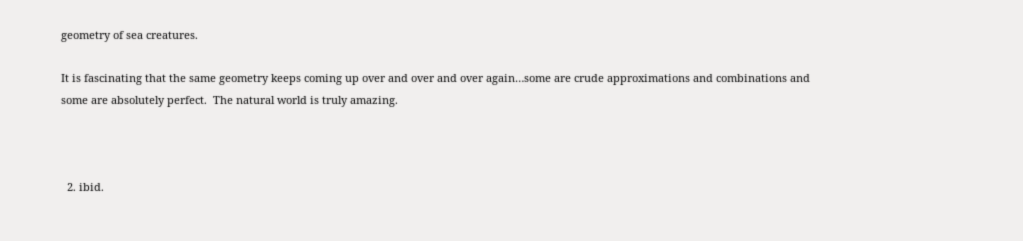geometry of sea creatures.

It is fascinating that the same geometry keeps coming up over and over and over again…some are crude approximations and combinations and some are absolutely perfect.  The natural world is truly amazing.



  2. ibid.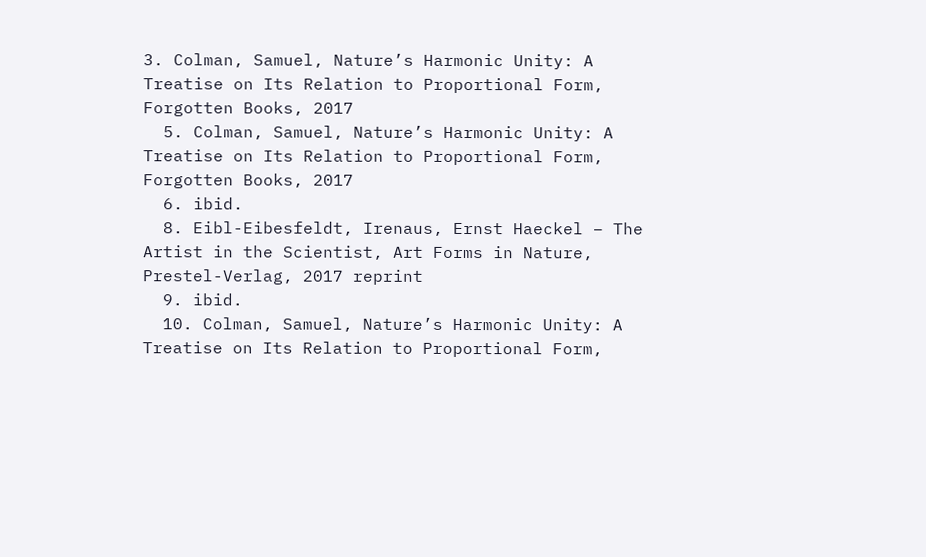3. Colman, Samuel, Nature’s Harmonic Unity: A Treatise on Its Relation to Proportional Form, Forgotten Books, 2017
  5. Colman, Samuel, Nature’s Harmonic Unity: A Treatise on Its Relation to Proportional Form, Forgotten Books, 2017
  6. ibid.
  8. Eibl-Eibesfeldt, Irenaus, Ernst Haeckel – The Artist in the Scientist, Art Forms in Nature, Prestel-Verlag, 2017 reprint
  9. ibid.
  10. Colman, Samuel, Nature’s Harmonic Unity: A Treatise on Its Relation to Proportional Form,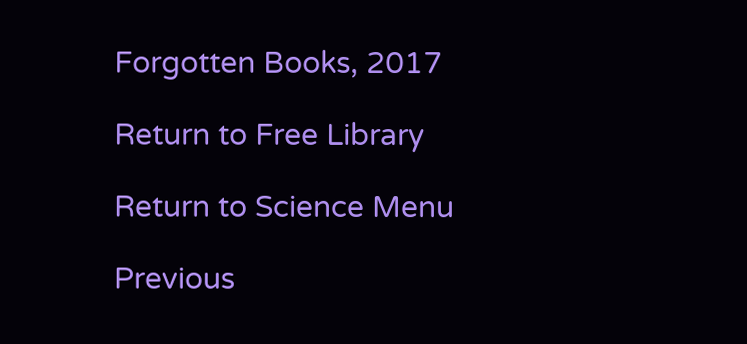Forgotten Books, 2017

Return to Free Library

Return to Science Menu

Previous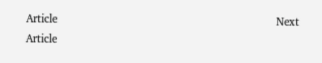Article                                                                         Next Article